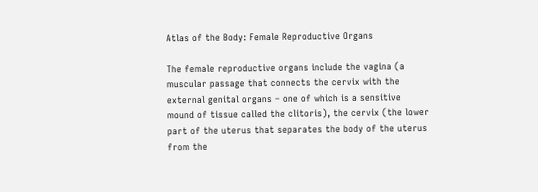Atlas of the Body: Female Reproductive Organs

The female reproductive organs include the vagina (a muscular passage that connects the cervix with the external genital organs – one of which is a sensitive mound of tissue called the clitoris), the cervix (the lower part of the uterus that separates the body of the uterus from the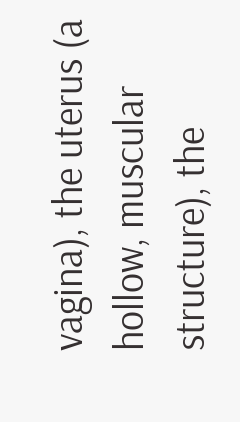vagina), the uterus (a hollow, muscular structure), the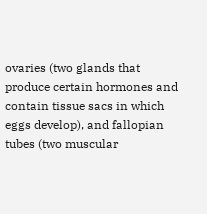ovaries (two glands that produce certain hormones and contain tissue sacs in which eggs develop), and fallopian tubes (two muscular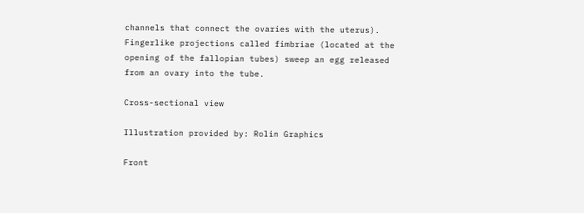channels that connect the ovaries with the uterus). Fingerlike projections called fimbriae (located at the opening of the fallopian tubes) sweep an egg released from an ovary into the tube.

Cross-sectional view

Illustration provided by: Rolin Graphics

Front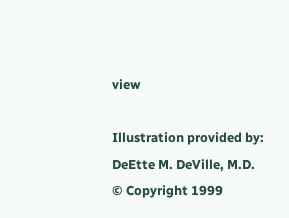view

Illustration provided by: DeEtte M. DeVille, M.D.
© Copyright 1999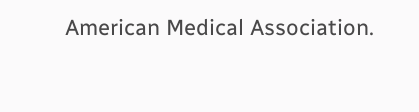American Medical Association.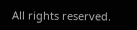All rights reserved.